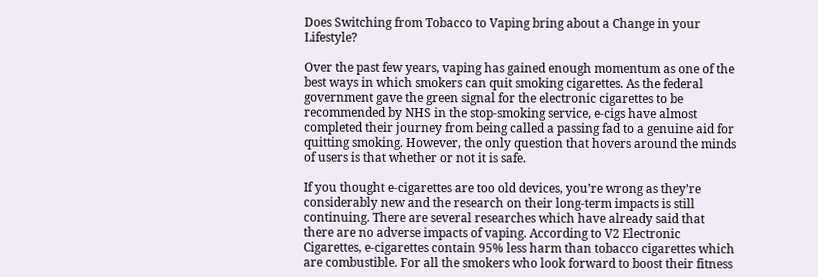Does Switching from Tobacco to Vaping bring about a Change in your Lifestyle?

Over the past few years, vaping has gained enough momentum as one of the best ways in which smokers can quit smoking cigarettes. As the federal government gave the green signal for the electronic cigarettes to be recommended by NHS in the stop-smoking service, e-cigs have almost completed their journey from being called a passing fad to a genuine aid for quitting smoking. However, the only question that hovers around the minds of users is that whether or not it is safe.

If you thought e-cigarettes are too old devices, you’re wrong as they’re considerably new and the research on their long-term impacts is still continuing. There are several researches which have already said that there are no adverse impacts of vaping. According to V2 Electronic Cigarettes, e-cigarettes contain 95% less harm than tobacco cigarettes which are combustible. For all the smokers who look forward to boost their fitness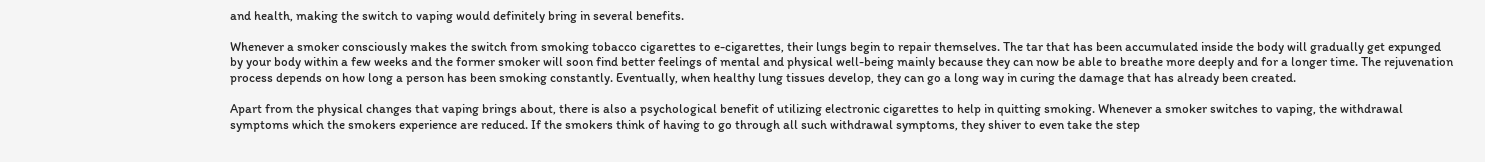and health, making the switch to vaping would definitely bring in several benefits.

Whenever a smoker consciously makes the switch from smoking tobacco cigarettes to e-cigarettes, their lungs begin to repair themselves. The tar that has been accumulated inside the body will gradually get expunged by your body within a few weeks and the former smoker will soon find better feelings of mental and physical well-being mainly because they can now be able to breathe more deeply and for a longer time. The rejuvenation process depends on how long a person has been smoking constantly. Eventually, when healthy lung tissues develop, they can go a long way in curing the damage that has already been created.

Apart from the physical changes that vaping brings about, there is also a psychological benefit of utilizing electronic cigarettes to help in quitting smoking. Whenever a smoker switches to vaping, the withdrawal symptoms which the smokers experience are reduced. If the smokers think of having to go through all such withdrawal symptoms, they shiver to even take the step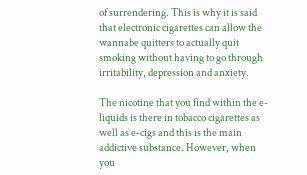of surrendering. This is why it is said that electronic cigarettes can allow the wannabe quitters to actually quit smoking without having to go through irritability, depression and anxiety.

The nicotine that you find within the e-liquids is there in tobacco cigarettes as well as e-cigs and this is the main addictive substance. However, when you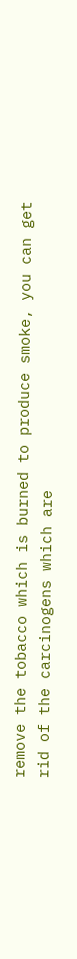remove the tobacco which is burned to produce smoke, you can get rid of the carcinogens which are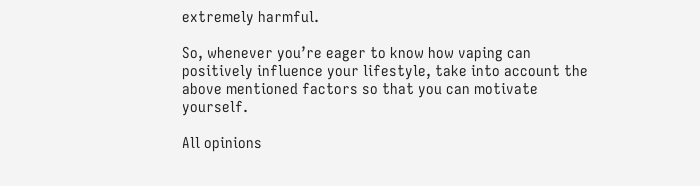extremely harmful.

So, whenever you’re eager to know how vaping can positively influence your lifestyle, take into account the above mentioned factors so that you can motivate yourself.

All opinions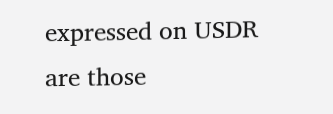expressed on USDR are those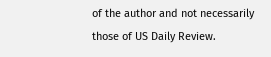of the author and not necessarily those of US Daily Review.